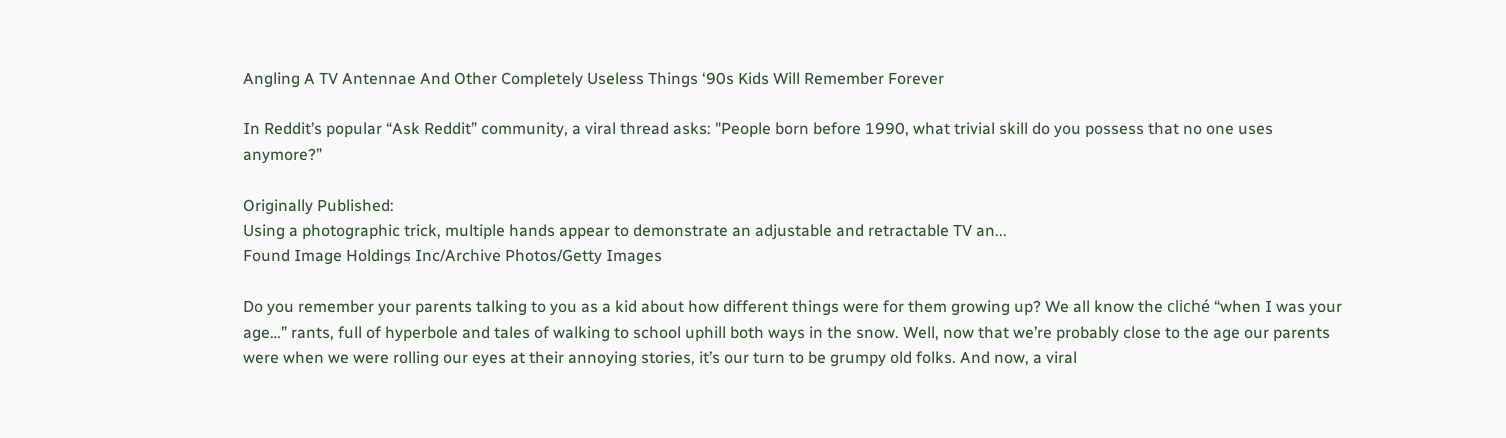Angling A TV Antennae And Other Completely Useless Things ‘90s Kids Will Remember Forever

In Reddit’s popular “Ask Reddit” community, a viral thread asks: "People born before 1990, what trivial skill do you possess that no one uses anymore?”

Originally Published:
Using a photographic trick, multiple hands appear to demonstrate an adjustable and retractable TV an...
Found Image Holdings Inc/Archive Photos/Getty Images

Do you remember your parents talking to you as a kid about how different things were for them growing up? We all know the cliché “when I was your age…” rants, full of hyperbole and tales of walking to school uphill both ways in the snow. Well, now that we’re probably close to the age our parents were when we were rolling our eyes at their annoying stories, it’s our turn to be grumpy old folks. And now, a viral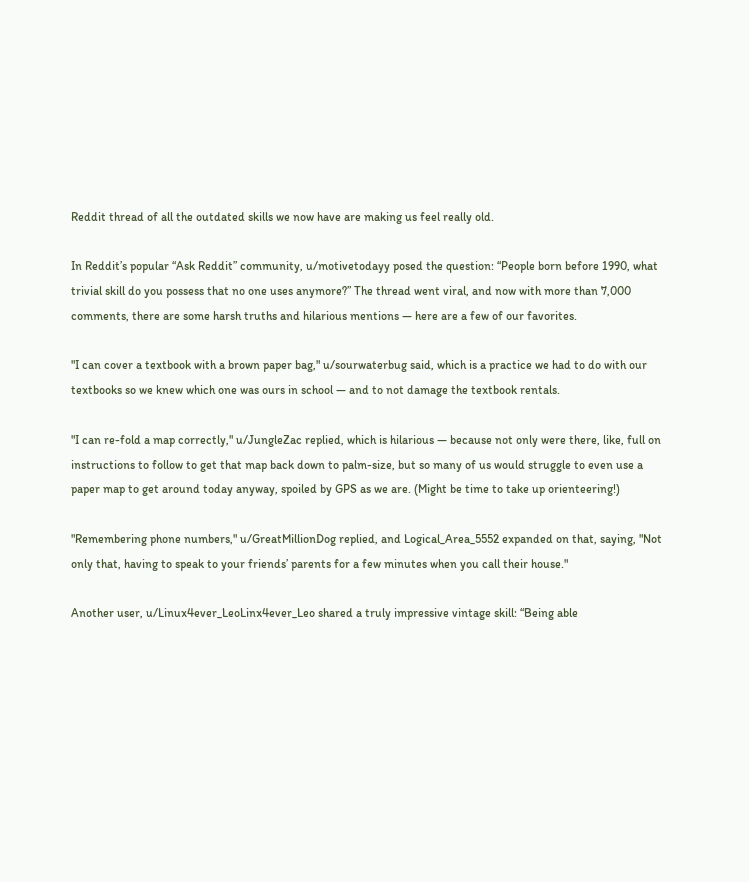Reddit thread of all the outdated skills we now have are making us feel really old.

In Reddit’s popular “Ask Reddit” community, u/motivetodayy posed the question: “People born before 1990, what trivial skill do you possess that no one uses anymore?” The thread went viral, and now with more than 7,000 comments, there are some harsh truths and hilarious mentions — here are a few of our favorites.

"I can cover a textbook with a brown paper bag," u/sourwaterbug said, which is a practice we had to do with our textbooks so we knew which one was ours in school — and to not damage the textbook rentals.

"I can re-fold a map correctly," u/JungleZac replied, which is hilarious — because not only were there, like, full on instructions to follow to get that map back down to palm-size, but so many of us would struggle to even use a paper map to get around today anyway, spoiled by GPS as we are. (Might be time to take up orienteering!)

"Remembering phone numbers," u/GreatMillionDog replied, and Logical_Area_5552 expanded on that, saying, "Not only that, having to speak to your friends’ parents for a few minutes when you call their house."

Another user, u/Linux4ever_LeoLinx4ever_Leo shared a truly impressive vintage skill: “Being able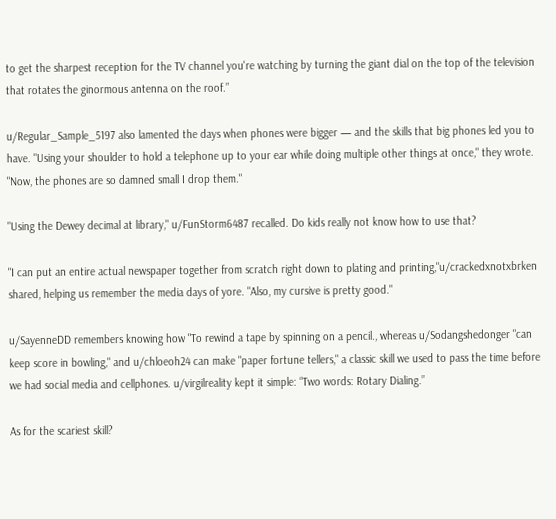to get the sharpest reception for the TV channel you're watching by turning the giant dial on the top of the television that rotates the ginormous antenna on the roof.”

u/Regular_Sample_5197 also lamented the days when phones were bigger — and the skills that big phones led you to have. "Using your shoulder to hold a telephone up to your ear while doing multiple other things at once," they wrote. "Now, the phones are so damned small I drop them."

"Using the Dewey decimal at library," u/FunStorm6487 recalled. Do kids really not know how to use that?

"I can put an entire actual newspaper together from scratch right down to plating and printing,"u/crackedxnotxbrken shared, helping us remember the media days of yore. "Also, my cursive is pretty good."

u/SayenneDD remembers knowing how "To rewind a tape by spinning on a pencil., whereas u/Sodangshedonger "can keep score in bowling," and u/chloeoh24 can make "paper fortune tellers," a classic skill we used to pass the time before we had social media and cellphones. u/virgilreality kept it simple: “Two words: Rotary Dialing.”

As for the scariest skill?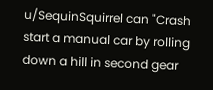u/SequinSquirrel can "Crash start a manual car by rolling down a hill in second gear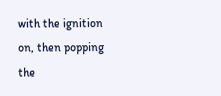with the ignition on, then popping the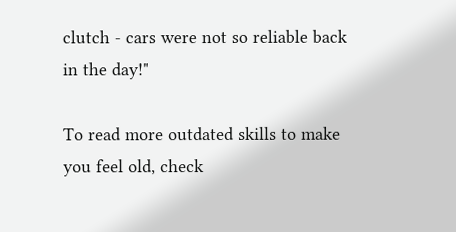clutch - cars were not so reliable back in the day!"

To read more outdated skills to make you feel old, check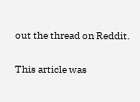out the thread on Reddit.

This article was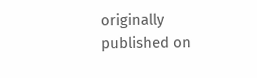originally published on